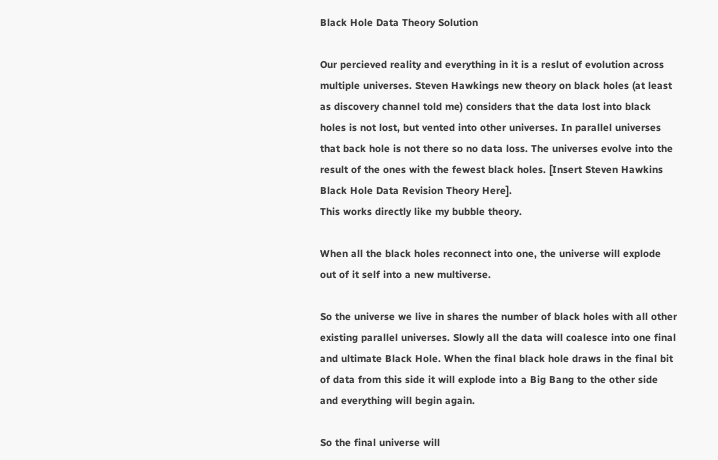Black Hole Data Theory Solution

Our percieved reality and everything in it is a reslut of evolution across multiple universes. Steven Hawkings new theory on black holes (at least as discovery channel told me) considers that the data lost into black holes is not lost, but vented into other universes. In parallel universes that back hole is not there so no data loss. The universes evolve into the result of the ones with the fewest black holes. [Insert Steven Hawkins Black Hole Data Revision Theory Here].
This works directly like my bubble theory.

When all the black holes reconnect into one, the universe will explode out of it self into a new multiverse.

So the universe we live in shares the number of black holes with all other existing parallel universes. Slowly all the data will coalesce into one final and ultimate Black Hole. When the final black hole draws in the final bit of data from this side it will explode into a Big Bang to the other side and everything will begin again.

So the final universe will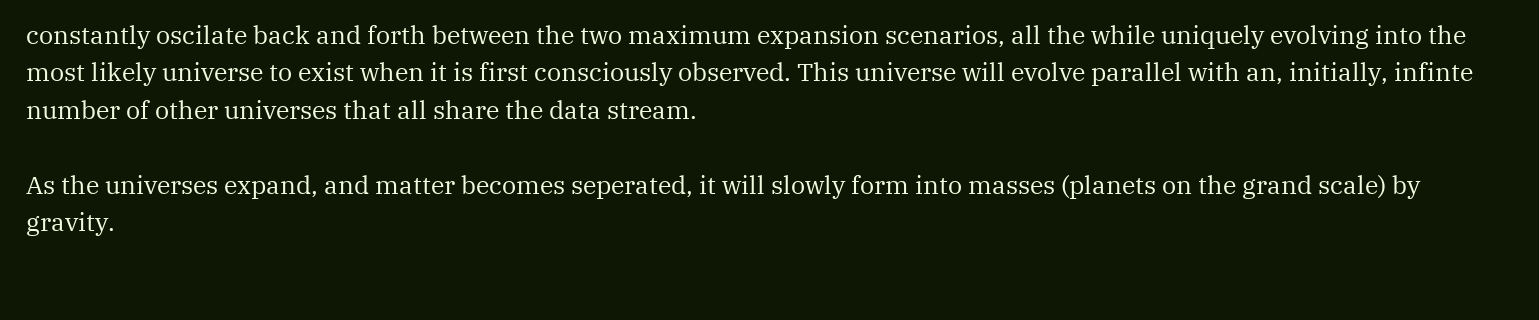constantly oscilate back and forth between the two maximum expansion scenarios, all the while uniquely evolving into the most likely universe to exist when it is first consciously observed. This universe will evolve parallel with an, initially, infinte number of other universes that all share the data stream.

As the universes expand, and matter becomes seperated, it will slowly form into masses (planets on the grand scale) by gravity.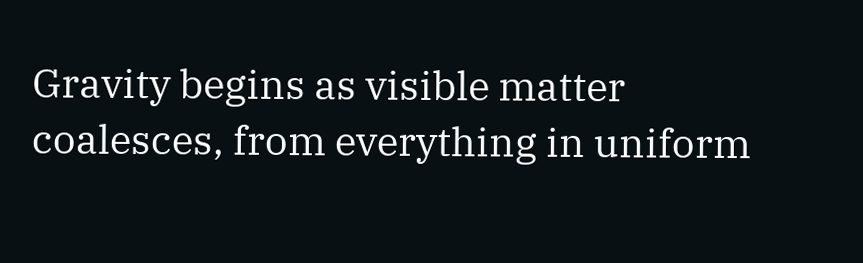Gravity begins as visible matter coalesces, from everything in uniform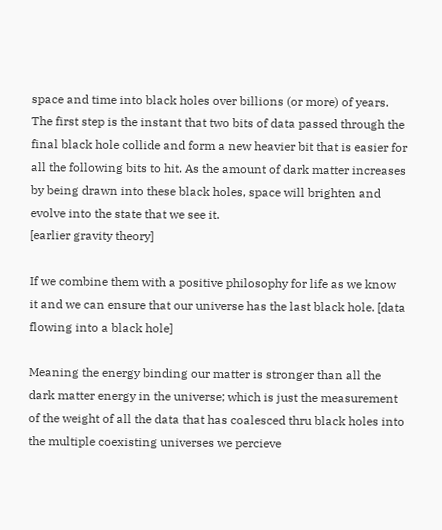space and time into black holes over billions (or more) of years. The first step is the instant that two bits of data passed through the final black hole collide and form a new heavier bit that is easier for all the following bits to hit. As the amount of dark matter increases by being drawn into these black holes, space will brighten and evolve into the state that we see it.
[earlier gravity theory]

If we combine them with a positive philosophy for life as we know it and we can ensure that our universe has the last black hole. [data flowing into a black hole]

Meaning the energy binding our matter is stronger than all the dark matter energy in the universe; which is just the measurement of the weight of all the data that has coalesced thru black holes into the multiple coexisting universes we percieve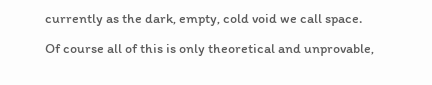currently as the dark, empty, cold void we call space.

Of course all of this is only theoretical and unprovable,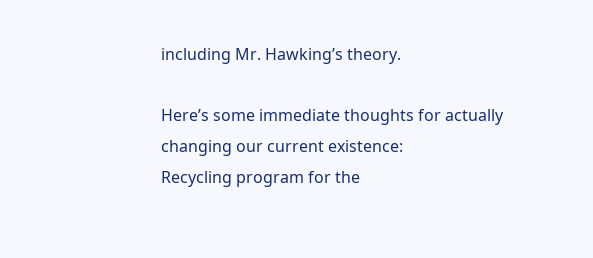including Mr. Hawking’s theory.

Here’s some immediate thoughts for actually changing our current existence:
Recycling program for the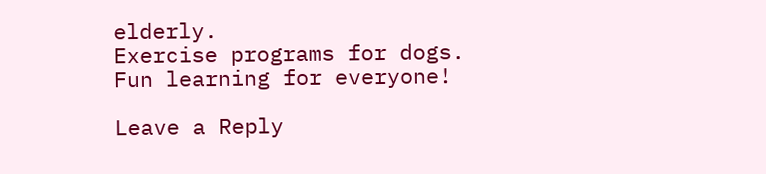elderly.
Exercise programs for dogs.
Fun learning for everyone!

Leave a Reply